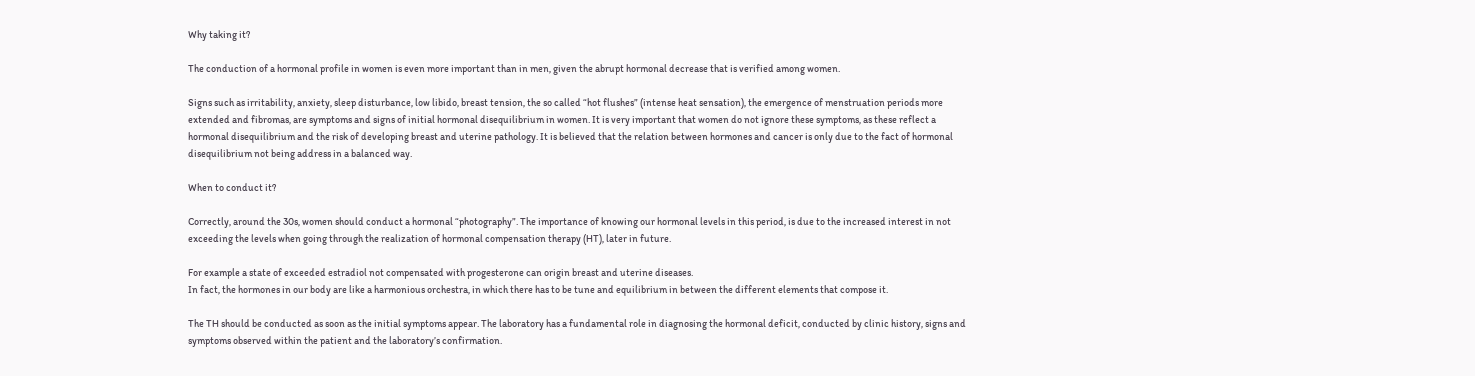Why taking it?

The conduction of a hormonal profile in women is even more important than in men, given the abrupt hormonal decrease that is verified among women.

Signs such as irritability, anxiety, sleep disturbance, low libido, breast tension, the so called “hot flushes” (intense heat sensation), the emergence of menstruation periods more extended and fibromas, are symptoms and signs of initial hormonal disequilibrium in women. It is very important that women do not ignore these symptoms, as these reflect a hormonal disequilibrium and the risk of developing breast and uterine pathology. It is believed that the relation between hormones and cancer is only due to the fact of hormonal disequilibrium not being address in a balanced way.

When to conduct it?

Correctly, around the 30s, women should conduct a hormonal “photography”. The importance of knowing our hormonal levels in this period, is due to the increased interest in not exceeding the levels when going through the realization of hormonal compensation therapy (HT), later in future.

For example a state of exceeded estradiol not compensated with progesterone can origin breast and uterine diseases.
In fact, the hormones in our body are like a harmonious orchestra, in which there has to be tune and equilibrium in between the different elements that compose it.

The TH should be conducted as soon as the initial symptoms appear. The laboratory has a fundamental role in diagnosing the hormonal deficit, conducted by clinic history, signs and symptoms observed within the patient and the laboratory’s confirmation.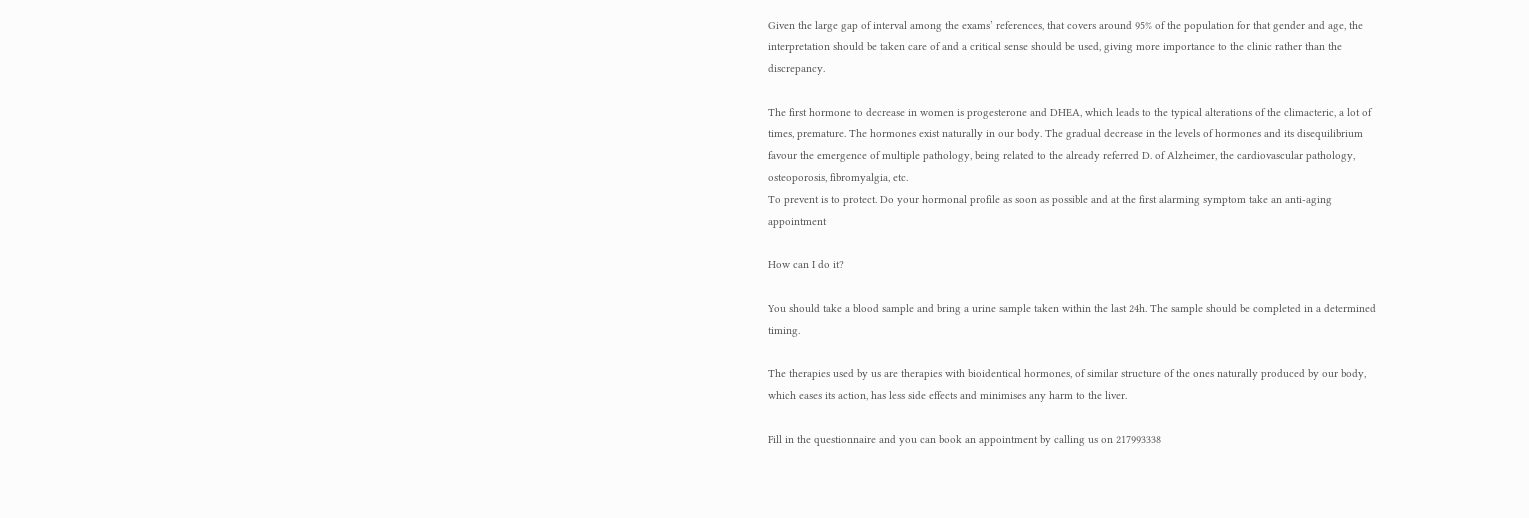Given the large gap of interval among the exams’ references, that covers around 95% of the population for that gender and age, the interpretation should be taken care of and a critical sense should be used, giving more importance to the clinic rather than the discrepancy.

The first hormone to decrease in women is progesterone and DHEA, which leads to the typical alterations of the climacteric, a lot of times, premature. The hormones exist naturally in our body. The gradual decrease in the levels of hormones and its disequilibrium favour the emergence of multiple pathology, being related to the already referred D. of Alzheimer, the cardiovascular pathology, osteoporosis, fibromyalgia, etc.
To prevent is to protect. Do your hormonal profile as soon as possible and at the first alarming symptom take an anti-aging appointment

How can I do it?

You should take a blood sample and bring a urine sample taken within the last 24h. The sample should be completed in a determined timing.

The therapies used by us are therapies with bioidentical hormones, of similar structure of the ones naturally produced by our body, which eases its action, has less side effects and minimises any harm to the liver.

Fill in the questionnaire and you can book an appointment by calling us on 217993338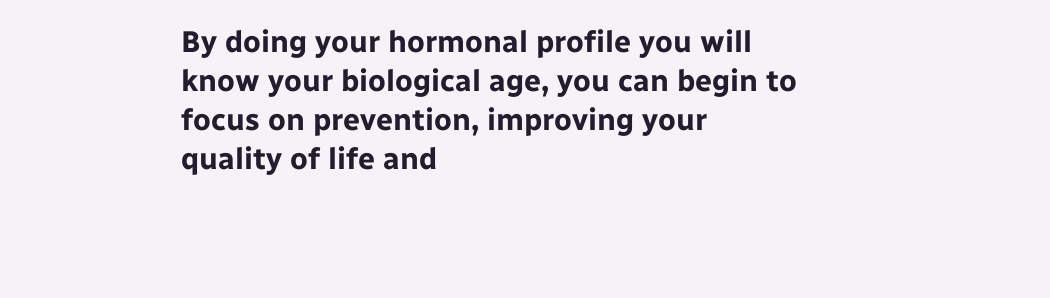By doing your hormonal profile you will know your biological age, you can begin to focus on prevention, improving your quality of life and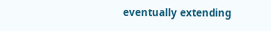eventually extending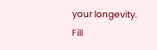your longevity.
Fill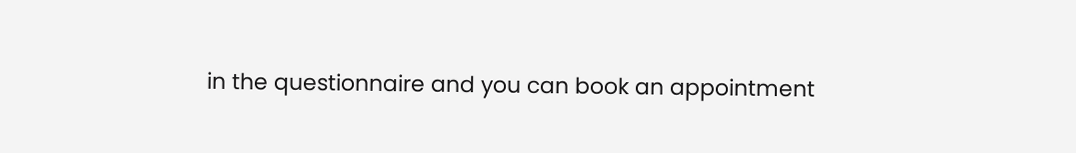in the questionnaire and you can book an appointment